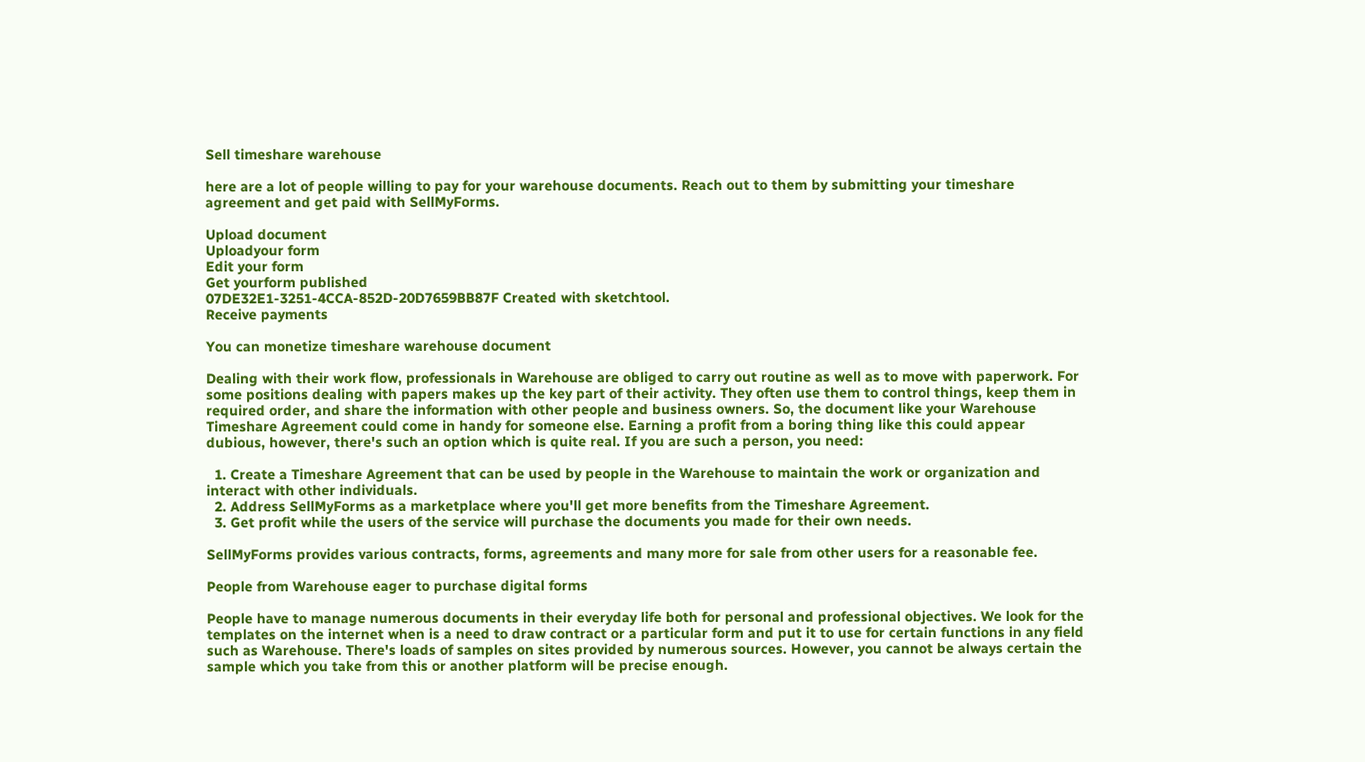Sell timeshare warehouse

here are a lot of people willing to pay for your warehouse documents. Reach out to them by submitting your timeshare agreement and get paid with SellMyForms.

Upload document
Uploadyour form
Edit your form
Get yourform published
07DE32E1-3251-4CCA-852D-20D7659BB87F Created with sketchtool.
Receive payments

You can monetize timeshare warehouse document

Dealing with their work flow, professionals in Warehouse are obliged to carry out routine as well as to move with paperwork. For some positions dealing with papers makes up the key part of their activity. They often use them to control things, keep them in required order, and share the information with other people and business owners. So, the document like your Warehouse Timeshare Agreement could come in handy for someone else. Earning a profit from a boring thing like this could appear dubious, however, there's such an option which is quite real. If you are such a person, you need:

  1. Create a Timeshare Agreement that can be used by people in the Warehouse to maintain the work or organization and interact with other individuals.
  2. Address SellMyForms as a marketplace where you'll get more benefits from the Timeshare Agreement.
  3. Get profit while the users of the service will purchase the documents you made for their own needs.

SellMyForms provides various contracts, forms, agreements and many more for sale from other users for a reasonable fee.

People from Warehouse eager to purchase digital forms

People have to manage numerous documents in their everyday life both for personal and professional objectives. We look for the templates on the internet when is a need to draw contract or a particular form and put it to use for certain functions in any field such as Warehouse. There's loads of samples on sites provided by numerous sources. However, you cannot be always certain the sample which you take from this or another platform will be precise enough.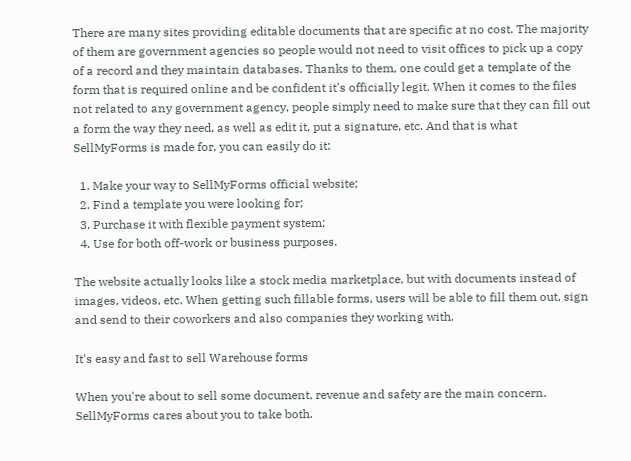There are many sites providing editable documents that are specific at no cost. The majority of them are government agencies so people would not need to visit offices to pick up a copy of a record and they maintain databases. Thanks to them, one could get a template of the form that is required online and be confident it's officially legit. When it comes to the files not related to any government agency, people simply need to make sure that they can fill out a form the way they need, as well as edit it, put a signature, etc. And that is what SellMyForms is made for, you can easily do it:

  1. Make your way to SellMyForms official website;
  2. Find a template you were looking for;
  3. Purchase it with flexible payment system;
  4. Use for both off-work or business purposes.

The website actually looks like a stock media marketplace, but with documents instead of images, videos, etc. When getting such fillable forms, users will be able to fill them out, sign and send to their coworkers and also companies they working with.

It's easy and fast to sell Warehouse forms

When you're about to sell some document, revenue and safety are the main concern. SellMyForms cares about you to take both.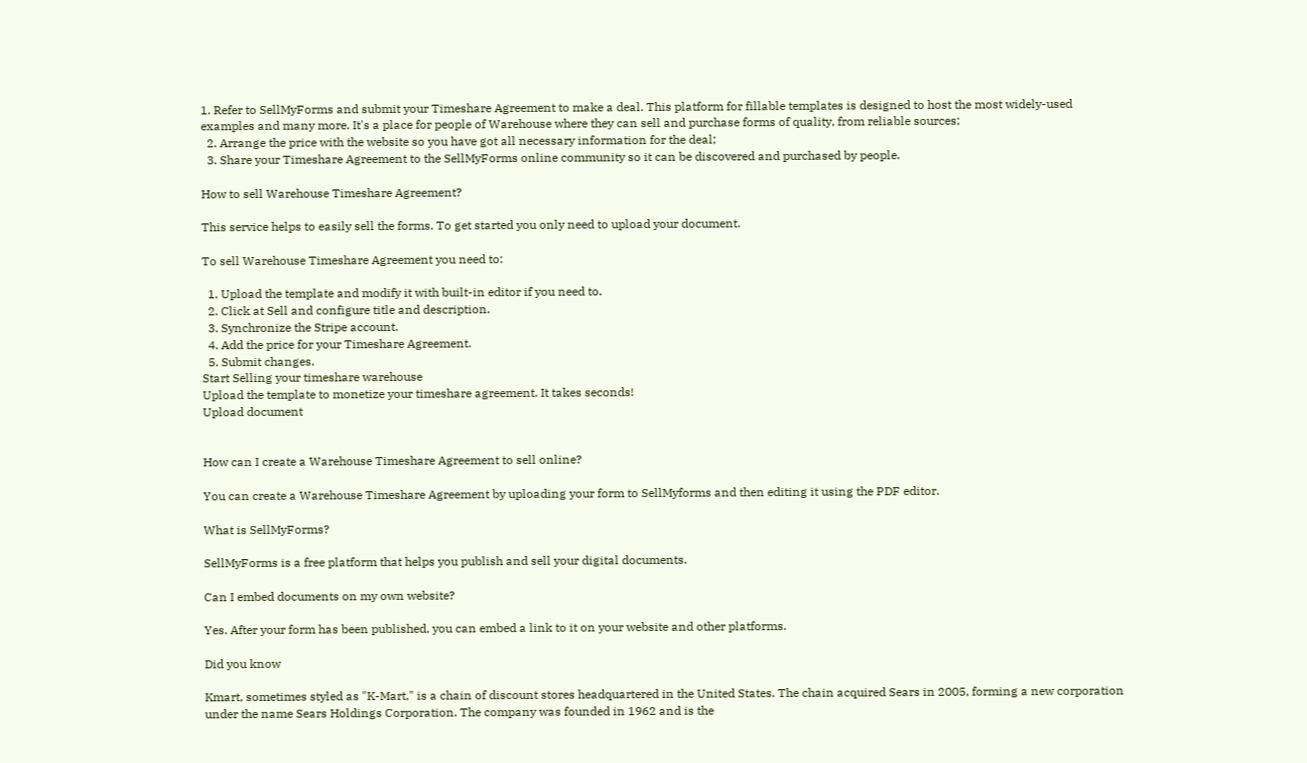1. Refer to SellMyForms and submit your Timeshare Agreement to make a deal. This platform for fillable templates is designed to host the most widely-used examples and many more. It's a place for people of Warehouse where they can sell and purchase forms of quality, from reliable sources;
  2. Arrange the price with the website so you have got all necessary information for the deal;
  3. Share your Timeshare Agreement to the SellMyForms online community so it can be discovered and purchased by people.

How to sell Warehouse Timeshare Agreement?

This service helps to easily sell the forms. To get started you only need to upload your document.

To sell Warehouse Timeshare Agreement you need to:

  1. Upload the template and modify it with built-in editor if you need to.
  2. Click at Sell and configure title and description.
  3. Synchronize the Stripe account.
  4. Add the price for your Timeshare Agreement.
  5. Submit changes.
Start Selling your timeshare warehouse
Upload the template to monetize your timeshare agreement. It takes seconds!
Upload document


How can I create a Warehouse Timeshare Agreement to sell online?

You can create a Warehouse Timeshare Agreement by uploading your form to SellMyforms and then editing it using the PDF editor.

What is SellMyForms?

SellMyForms is a free platform that helps you publish and sell your digital documents.

Can I embed documents on my own website?

Yes. After your form has been published, you can embed a link to it on your website and other platforms.

Did you know

Kmart, sometimes styled as "K-Mart," is a chain of discount stores headquartered in the United States. The chain acquired Sears in 2005, forming a new corporation under the name Sears Holdings Corporation. The company was founded in 1962 and is the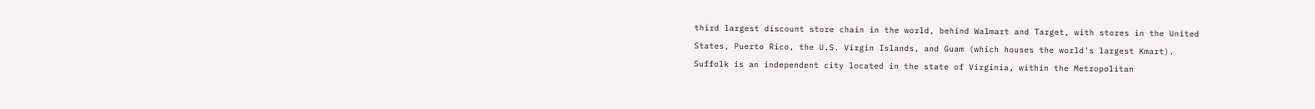third largest discount store chain in the world, behind Walmart and Target, with stores in the United States, Puerto Rico, the U.S. Virgin Islands, and Guam (which houses the world's largest Kmart).
Suffolk is an independent city located in the state of Virginia, within the Metropolitan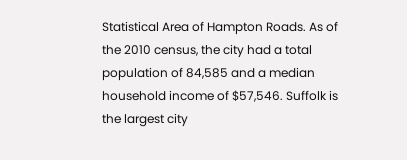Statistical Area of Hampton Roads. As of the 2010 census, the city had a total population of 84,585 and a median household income of $57,546. Suffolk is the largest city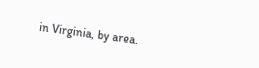in Virginia, by area.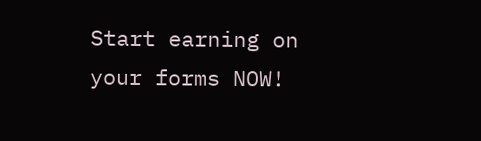Start earning on your forms NOW!